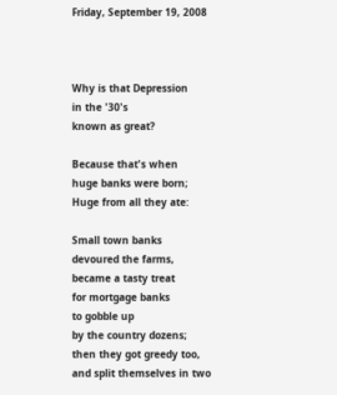Friday, September 19, 2008



Why is that Depression
in the '30's
known as great?

Because that's when
huge banks were born;
Huge from all they ate:

Small town banks
devoured the farms,
became a tasty treat
for mortgage banks
to gobble up
by the country dozens;
then they got greedy too,
and split themselves in two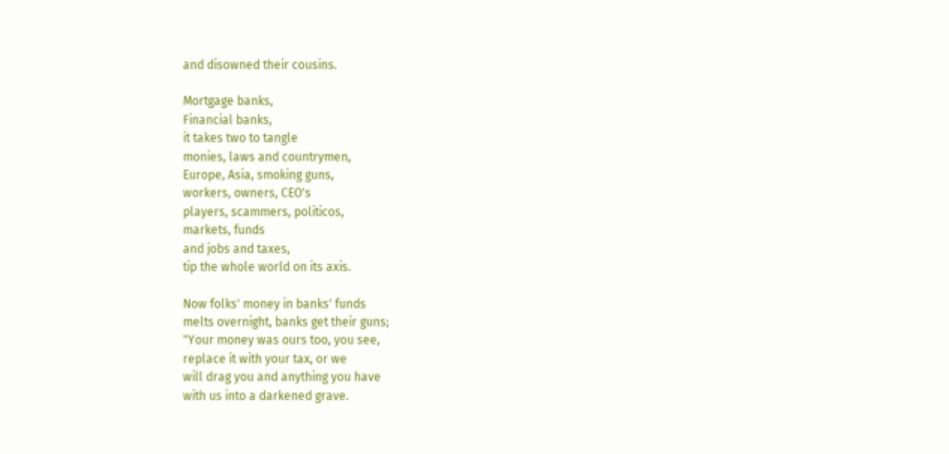and disowned their cousins.

Mortgage banks,
Financial banks,
it takes two to tangle
monies, laws and countrymen,
Europe, Asia, smoking guns,
workers, owners, CEO's
players, scammers, politicos,
markets, funds
and jobs and taxes,
tip the whole world on its axis.

Now folks' money in banks' funds
melts overnight, banks get their guns;
"Your money was ours too, you see,
replace it with your tax, or we
will drag you and anything you have
with us into a darkened grave.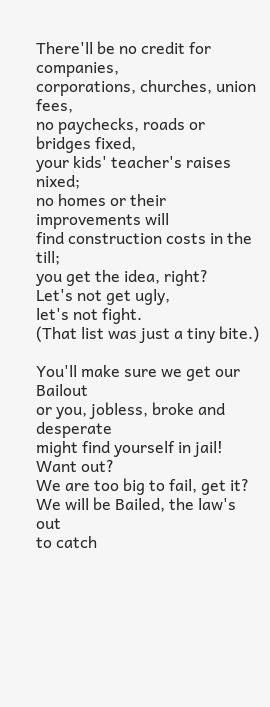There'll be no credit for companies,
corporations, churches, union fees,
no paychecks, roads or bridges fixed,
your kids' teacher's raises nixed;
no homes or their improvements will
find construction costs in the till;
you get the idea, right?
Let's not get ugly,
let's not fight.
(That list was just a tiny bite.)

You'll make sure we get our Bailout
or you, jobless, broke and desperate
might find yourself in jail! Want out?
We are too big to fail, get it?
We will be Bailed, the law's out
to catch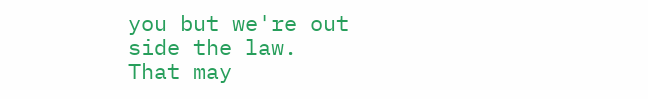you but we're out
side the law.
That may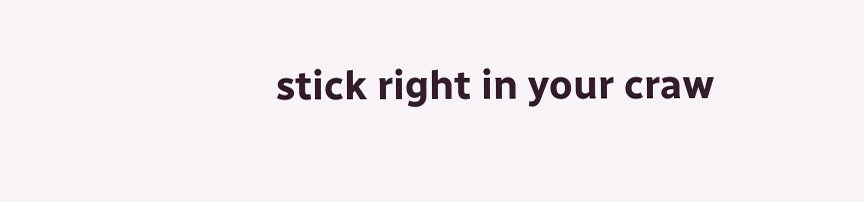stick right in your craw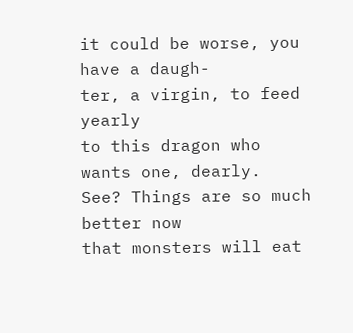it could be worse, you have a daugh-
ter, a virgin, to feed yearly
to this dragon who wants one, dearly.
See? Things are so much better now
that monsters will eat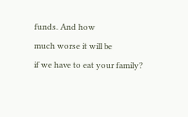funds. And how
much worse it will be
if we have to eat your family?